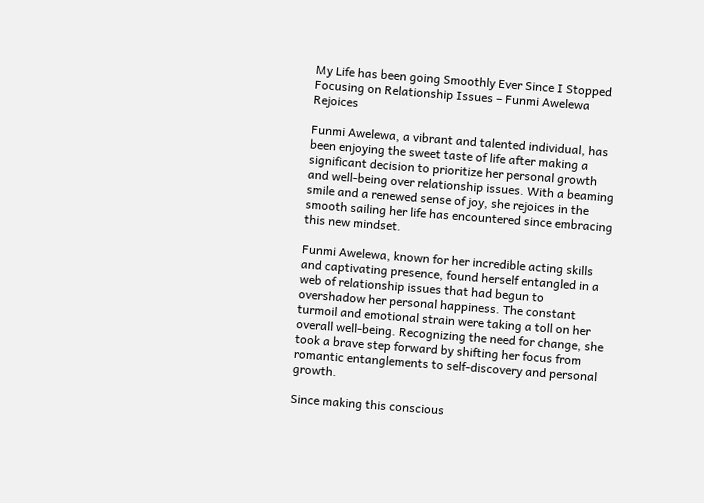My Life has been going Smoothly Ever Since I Stopped Focusing on Relationship Issues – Funmi Awelewa Rejoices

Funmi Awelewa, a vibrant and talented individual, has been enjoying the sweet taste of life after making a significant decision to prioritize her personal growth and well-being over relationship issues. With a beaming smile and a renewed sense of joy, she rejoices in the smooth sailing her life has encountered since embracing this new mindset.

Funmi Awelewa, known for her incredible acting skills and captivating presence, found herself entangled in a web of relationship issues that had begun to overshadow her personal happiness. The constant turmoil and emotional strain were taking a toll on her overall well-being. Recognizing the need for change, she took a brave step forward by shifting her focus from romantic entanglements to self-discovery and personal growth.

Since making this conscious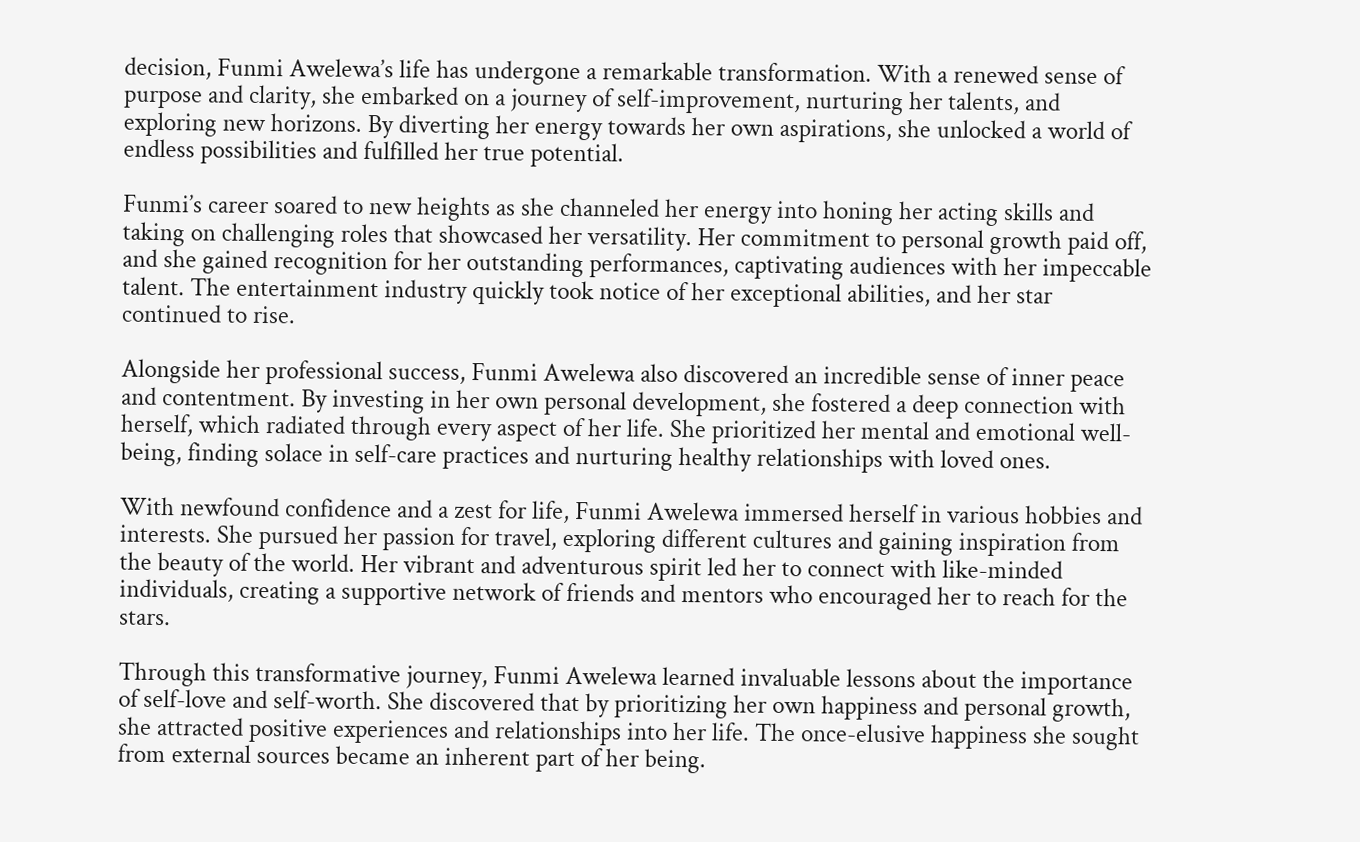decision, Funmi Awelewa’s life has undergone a remarkable transformation. With a renewed sense of purpose and clarity, she embarked on a journey of self-improvement, nurturing her talents, and exploring new horizons. By diverting her energy towards her own aspirations, she unlocked a world of endless possibilities and fulfilled her true potential.

Funmi’s career soared to new heights as she channeled her energy into honing her acting skills and taking on challenging roles that showcased her versatility. Her commitment to personal growth paid off, and she gained recognition for her outstanding performances, captivating audiences with her impeccable talent. The entertainment industry quickly took notice of her exceptional abilities, and her star continued to rise.

Alongside her professional success, Funmi Awelewa also discovered an incredible sense of inner peace and contentment. By investing in her own personal development, she fostered a deep connection with herself, which radiated through every aspect of her life. She prioritized her mental and emotional well-being, finding solace in self-care practices and nurturing healthy relationships with loved ones.

With newfound confidence and a zest for life, Funmi Awelewa immersed herself in various hobbies and interests. She pursued her passion for travel, exploring different cultures and gaining inspiration from the beauty of the world. Her vibrant and adventurous spirit led her to connect with like-minded individuals, creating a supportive network of friends and mentors who encouraged her to reach for the stars.

Through this transformative journey, Funmi Awelewa learned invaluable lessons about the importance of self-love and self-worth. She discovered that by prioritizing her own happiness and personal growth, she attracted positive experiences and relationships into her life. The once-elusive happiness she sought from external sources became an inherent part of her being.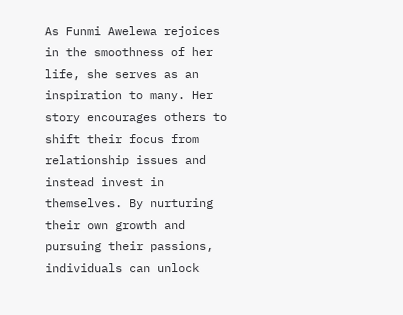As Funmi Awelewa rejoices in the smoothness of her life, she serves as an inspiration to many. Her story encourages others to shift their focus from relationship issues and instead invest in themselves. By nurturing their own growth and pursuing their passions, individuals can unlock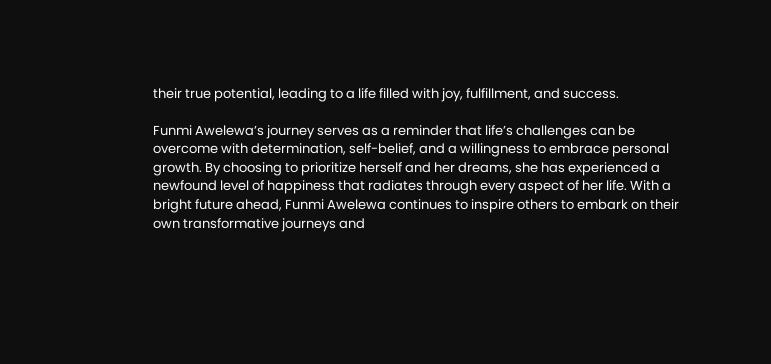their true potential, leading to a life filled with joy, fulfillment, and success.

Funmi Awelewa’s journey serves as a reminder that life’s challenges can be overcome with determination, self-belief, and a willingness to embrace personal growth. By choosing to prioritize herself and her dreams, she has experienced a newfound level of happiness that radiates through every aspect of her life. With a bright future ahead, Funmi Awelewa continues to inspire others to embark on their own transformative journeys and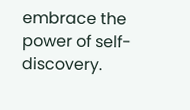embrace the power of self-discovery.